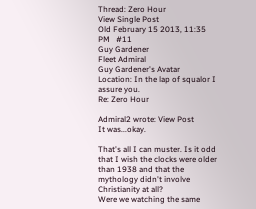Thread: Zero Hour
View Single Post
Old February 15 2013, 11:35 PM   #11
Guy Gardener
Fleet Admiral
Guy Gardener's Avatar
Location: In the lap of squalor I assure you.
Re: Zero Hour

Admiral2 wrote: View Post
It was...okay.

That's all I can muster. Is it odd that I wish the clocks were older than 1938 and that the mythology didn't involve Christianity at all?
Were we watching the same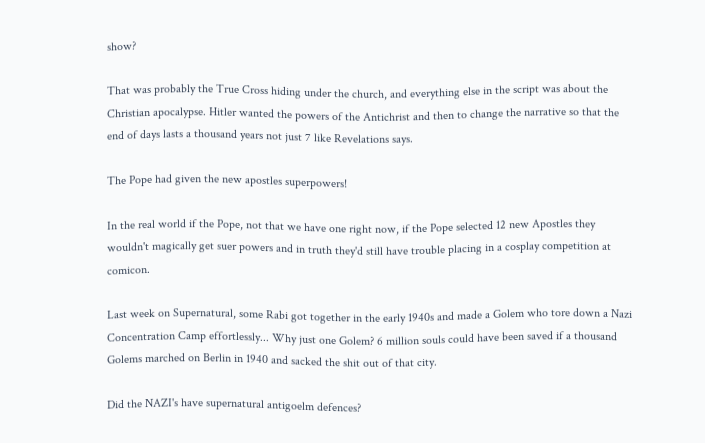show?

That was probably the True Cross hiding under the church, and everything else in the script was about the Christian apocalypse. Hitler wanted the powers of the Antichrist and then to change the narrative so that the end of days lasts a thousand years not just 7 like Revelations says.

The Pope had given the new apostles superpowers!

In the real world if the Pope, not that we have one right now, if the Pope selected 12 new Apostles they wouldn't magically get suer powers and in truth they'd still have trouble placing in a cosplay competition at comicon.

Last week on Supernatural, some Rabi got together in the early 1940s and made a Golem who tore down a Nazi Concentration Camp effortlessly... Why just one Golem? 6 million souls could have been saved if a thousand Golems marched on Berlin in 1940 and sacked the shit out of that city.

Did the NAZI's have supernatural antigoelm defences?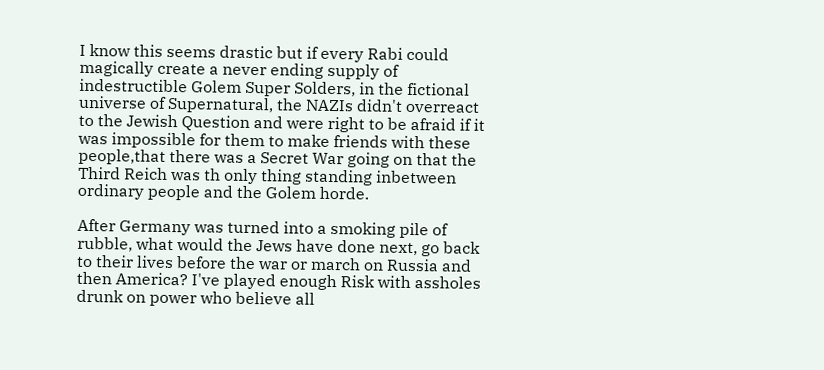I know this seems drastic but if every Rabi could magically create a never ending supply of indestructible Golem Super Solders, in the fictional universe of Supernatural, the NAZIs didn't overreact to the Jewish Question and were right to be afraid if it was impossible for them to make friends with these people,that there was a Secret War going on that the Third Reich was th only thing standing inbetween ordinary people and the Golem horde.

After Germany was turned into a smoking pile of rubble, what would the Jews have done next, go back to their lives before the war or march on Russia and then America? I've played enough Risk with assholes drunk on power who believe all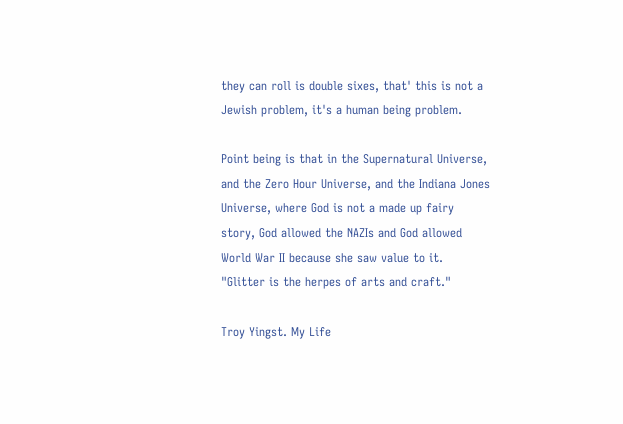they can roll is double sixes, that' this is not a Jewish problem, it's a human being problem.

Point being is that in the Supernatural Universe, and the Zero Hour Universe, and the Indiana Jones Universe, where God is not a made up fairy story, God allowed the NAZIs and God allowed World War II because she saw value to it.
"Glitter is the herpes of arts and craft."

Troy Yingst. My Life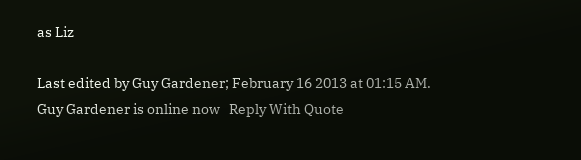as Liz

Last edited by Guy Gardener; February 16 2013 at 01:15 AM.
Guy Gardener is online now   Reply With Quote